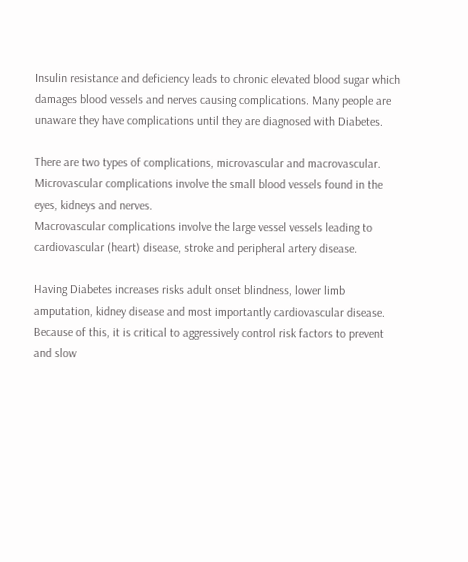Insulin resistance and deficiency leads to chronic elevated blood sugar which damages blood vessels and nerves causing complications. Many people are unaware they have complications until they are diagnosed with Diabetes.

There are two types of complications, microvascular and macrovascular.
Microvascular complications involve the small blood vessels found in the eyes, kidneys and nerves.
Macrovascular complications involve the large vessel vessels leading to cardiovascular (heart) disease, stroke and peripheral artery disease.

Having Diabetes increases risks adult onset blindness, lower limb amputation, kidney disease and most importantly cardiovascular disease. Because of this, it is critical to aggressively control risk factors to prevent and slow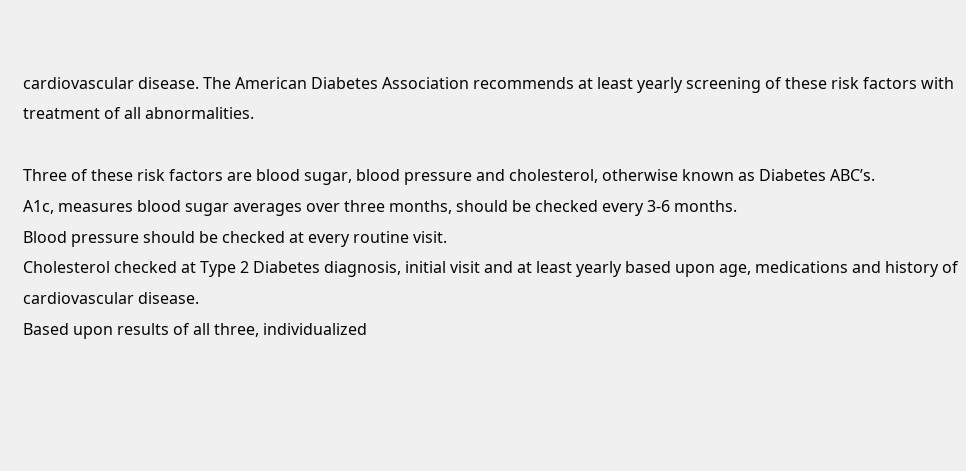cardiovascular disease. The American Diabetes Association recommends at least yearly screening of these risk factors with treatment of all abnormalities.

Three of these risk factors are blood sugar, blood pressure and cholesterol, otherwise known as Diabetes ABC’s.
A1c, measures blood sugar averages over three months, should be checked every 3-6 months.
Blood pressure should be checked at every routine visit.
Cholesterol checked at Type 2 Diabetes diagnosis, initial visit and at least yearly based upon age, medications and history of cardiovascular disease.
Based upon results of all three, individualized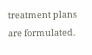treatment plans are formulated.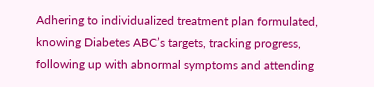Adhering to individualized treatment plan formulated, knowing Diabetes ABC’s targets, tracking progress, following up with abnormal symptoms and attending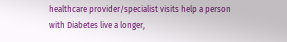healthcare provider/specialist visits help a person with Diabetes live a longer,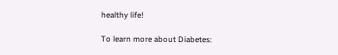healthy life!

To learn more about Diabetes: